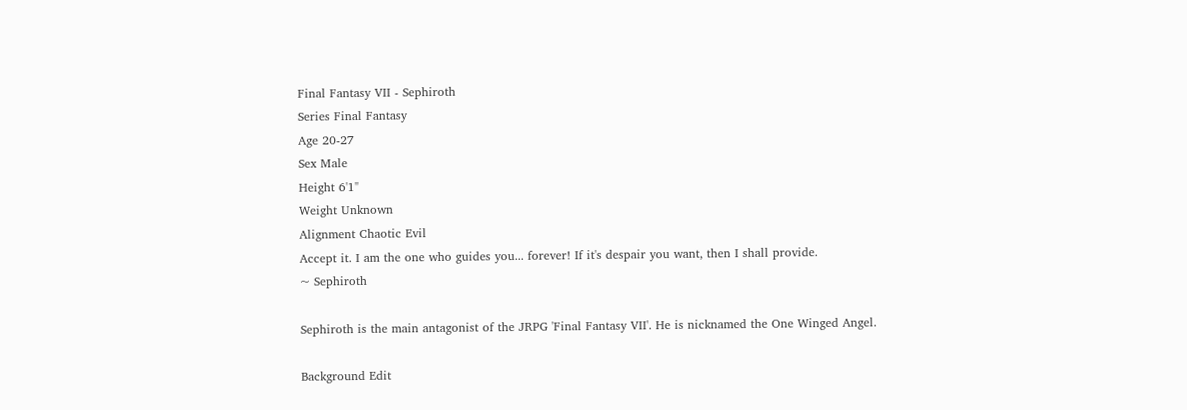Final Fantasy VII - Sephiroth
Series Final Fantasy
Age 20-27
Sex Male
Height 6'1"
Weight Unknown
Alignment Chaotic Evil
Accept it. I am the one who guides you... forever! If it's despair you want, then I shall provide.
~ Sephiroth

Sephiroth is the main antagonist of the JRPG 'Final Fantasy VII'. He is nicknamed the One Winged Angel.

Background Edit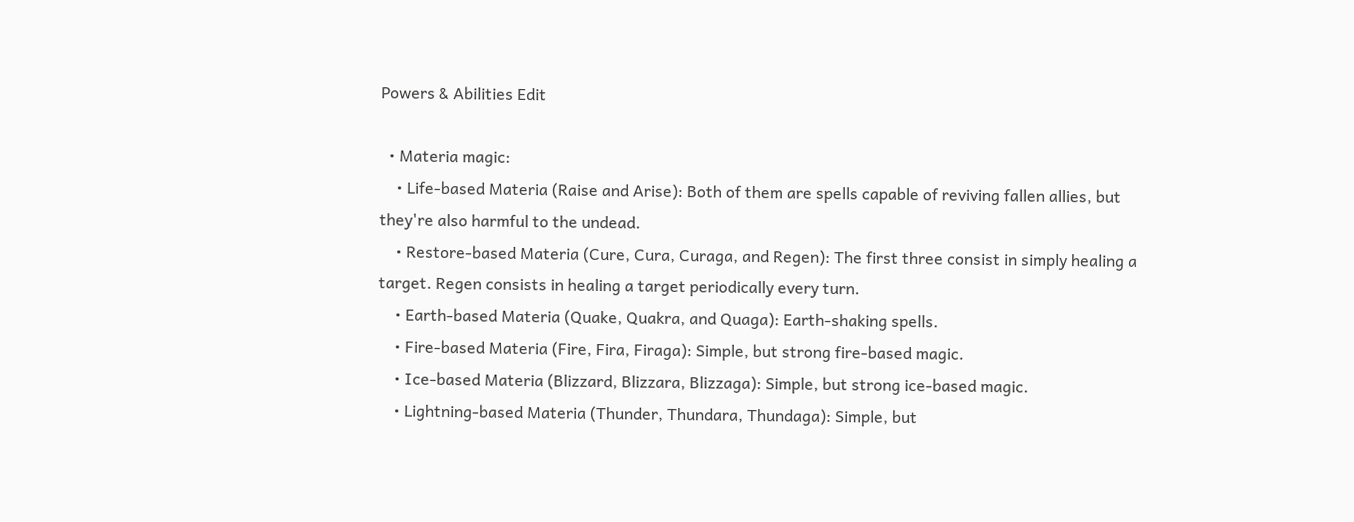Powers & Abilities Edit

  • Materia magic:
    • Life-based Materia (Raise and Arise): Both of them are spells capable of reviving fallen allies, but they're also harmful to the undead.
    • Restore-based Materia (Cure, Cura, Curaga, and Regen): The first three consist in simply healing a target. Regen consists in healing a target periodically every turn.
    • Earth-based Materia (Quake, Quakra, and Quaga): Earth-shaking spells.
    • Fire-based Materia (Fire, Fira, Firaga): Simple, but strong fire-based magic.
    • Ice-based Materia (Blizzard, Blizzara, Blizzaga): Simple, but strong ice-based magic.
    • Lightning-based Materia (Thunder, Thundara, Thundaga): Simple, but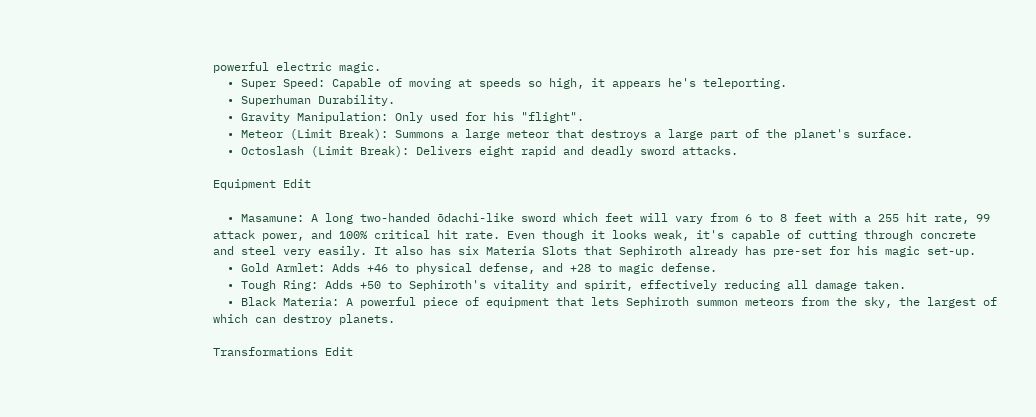powerful electric magic.
  • Super Speed: Capable of moving at speeds so high, it appears he's teleporting.
  • Superhuman Durability.
  • Gravity Manipulation: Only used for his "flight".
  • Meteor (Limit Break): Summons a large meteor that destroys a large part of the planet's surface.
  • Octoslash (Limit Break): Delivers eight rapid and deadly sword attacks.

Equipment Edit

  • Masamune: A long two-handed ōdachi-like sword which feet will vary from 6 to 8 feet with a 255 hit rate, 99 attack power, and 100% critical hit rate. Even though it looks weak, it's capable of cutting through concrete and steel very easily. It also has six Materia Slots that Sephiroth already has pre-set for his magic set-up.
  • Gold Armlet: Adds +46 to physical defense, and +28 to magic defense.
  • Tough Ring: Adds +50 to Sephiroth's vitality and spirit, effectively reducing all damage taken.
  • Black Materia: A powerful piece of equipment that lets Sephiroth summon meteors from the sky, the largest of which can destroy planets.

Transformations Edit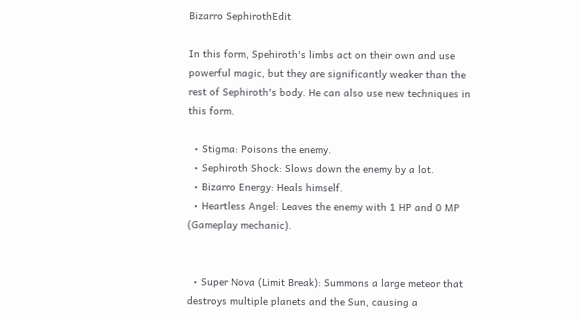Bizarro SephirothEdit

In this form, Spehiroth's limbs act on their own and use powerful magic, but they are significantly weaker than the rest of Sephiroth's body. He can also use new techniques in this form.

  • Stigma: Poisons the enemy.
  • Sephiroth Shock: Slows down the enemy by a lot.
  • Bizarro Energy: Heals himself.
  • Heartless Angel: Leaves the enemy with 1 HP and 0 MP (Gameplay mechanic).


  • Super Nova (Limit Break): Summons a large meteor that destroys multiple planets and the Sun, causing a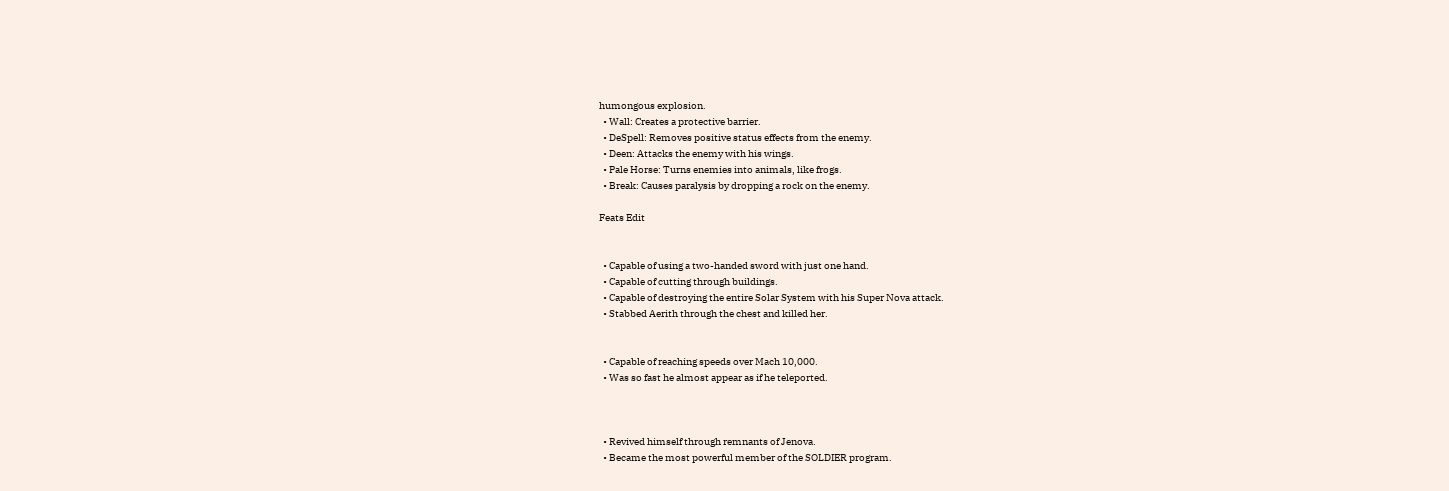humongous explosion.
  • Wall: Creates a protective barrier.
  • DeSpell: Removes positive status effects from the enemy.
  • Deen: Attacks the enemy with his wings.
  • Pale Horse: Turns enemies into animals, like frogs.
  • Break: Causes paralysis by dropping a rock on the enemy.

Feats Edit


  • Capable of using a two-handed sword with just one hand.
  • Capable of cutting through buildings.
  • Capable of destroying the entire Solar System with his Super Nova attack.
  • Stabbed Aerith through the chest and killed her.


  • Capable of reaching speeds over Mach 10,000.
  • Was so fast he almost appear as if he teleported.



  • Revived himself through remnants of Jenova.
  • Became the most powerful member of the SOLDIER program.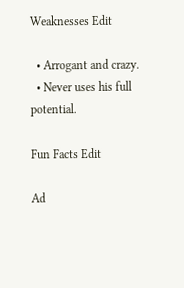Weaknesses Edit

  • Arrogant and crazy.
  • Never uses his full potential.

Fun Facts Edit

Ad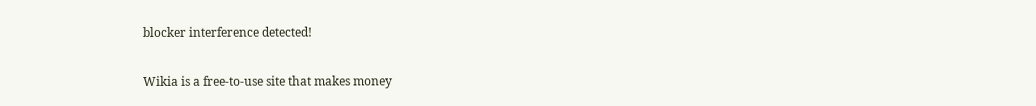blocker interference detected!

Wikia is a free-to-use site that makes money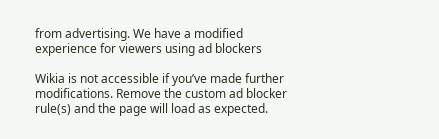from advertising. We have a modified experience for viewers using ad blockers

Wikia is not accessible if you’ve made further modifications. Remove the custom ad blocker rule(s) and the page will load as expected.